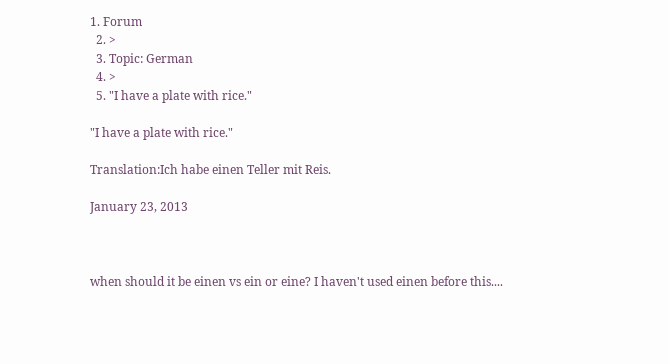1. Forum
  2. >
  3. Topic: German
  4. >
  5. "I have a plate with rice."

"I have a plate with rice."

Translation:Ich habe einen Teller mit Reis.

January 23, 2013



when should it be einen vs ein or eine? I haven't used einen before this....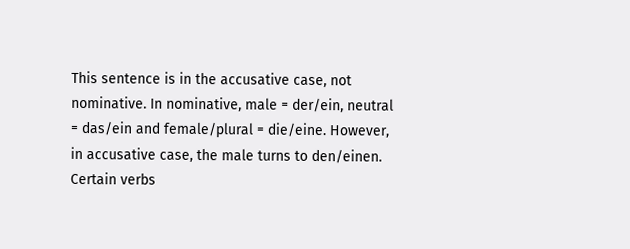This sentence is in the accusative case, not nominative. In nominative, male = der/ein, neutral = das/ein and female/plural = die/eine. However, in accusative case, the male turns to den/einen. Certain verbs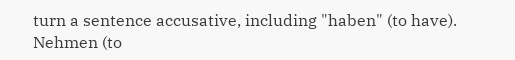turn a sentence accusative, including "haben" (to have). Nehmen (to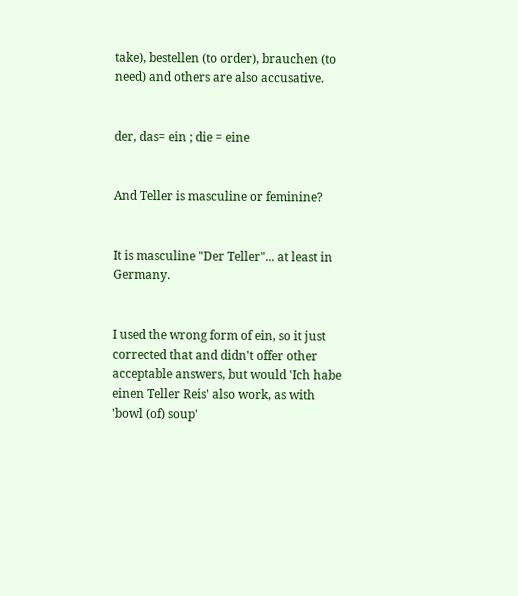take), bestellen (to order), brauchen (to need) and others are also accusative.


der, das= ein ; die = eine


And Teller is masculine or feminine?


It is masculine "Der Teller"... at least in Germany.


I used the wrong form of ein, so it just corrected that and didn't offer other acceptable answers, but would 'Ich habe einen Teller Reis' also work, as with 'bowl (of) soup'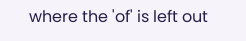where the 'of' is left out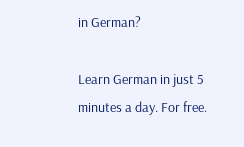in German?

Learn German in just 5 minutes a day. For free.